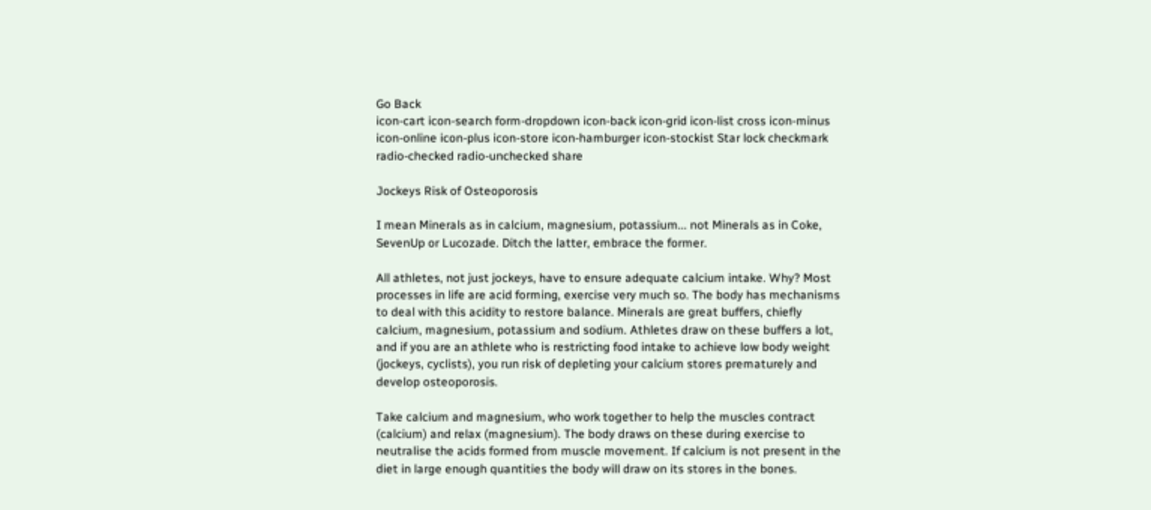Go Back
icon-cart icon-search form-dropdown icon-back icon-grid icon-list cross icon-minus icon-online icon-plus icon-store icon-hamburger icon-stockist Star lock checkmark radio-checked radio-unchecked share

Jockeys Risk of Osteoporosis

I mean Minerals as in calcium, magnesium, potassium... not Minerals as in Coke, SevenUp or Lucozade. Ditch the latter, embrace the former.

All athletes, not just jockeys, have to ensure adequate calcium intake. Why? Most processes in life are acid forming, exercise very much so. The body has mechanisms to deal with this acidity to restore balance. Minerals are great buffers, chiefly calcium, magnesium, potassium and sodium. Athletes draw on these buffers a lot, and if you are an athlete who is restricting food intake to achieve low body weight (jockeys, cyclists), you run risk of depleting your calcium stores prematurely and develop osteoporosis.

Take calcium and magnesium, who work together to help the muscles contract (calcium) and relax (magnesium). The body draws on these during exercise to neutralise the acids formed from muscle movement. If calcium is not present in the diet in large enough quantities the body will draw on its stores in the bones.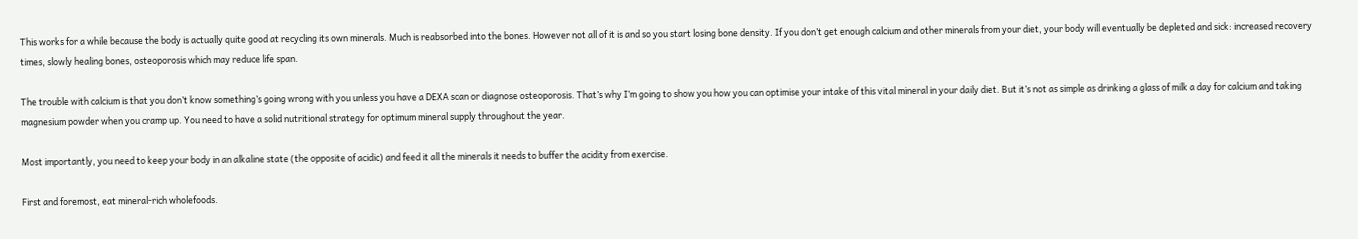This works for a while because the body is actually quite good at recycling its own minerals. Much is reabsorbed into the bones. However not all of it is and so you start losing bone density. If you don’t get enough calcium and other minerals from your diet, your body will eventually be depleted and sick: increased recovery times, slowly healing bones, osteoporosis which may reduce life span.

The trouble with calcium is that you don’t know something’s going wrong with you unless you have a DEXA scan or diagnose osteoporosis. That’s why I’m going to show you how you can optimise your intake of this vital mineral in your daily diet. But it’s not as simple as drinking a glass of milk a day for calcium and taking magnesium powder when you cramp up. You need to have a solid nutritional strategy for optimum mineral supply throughout the year.

Most importantly, you need to keep your body in an alkaline state (the opposite of acidic) and feed it all the minerals it needs to buffer the acidity from exercise.

First and foremost, eat mineral-rich wholefoods.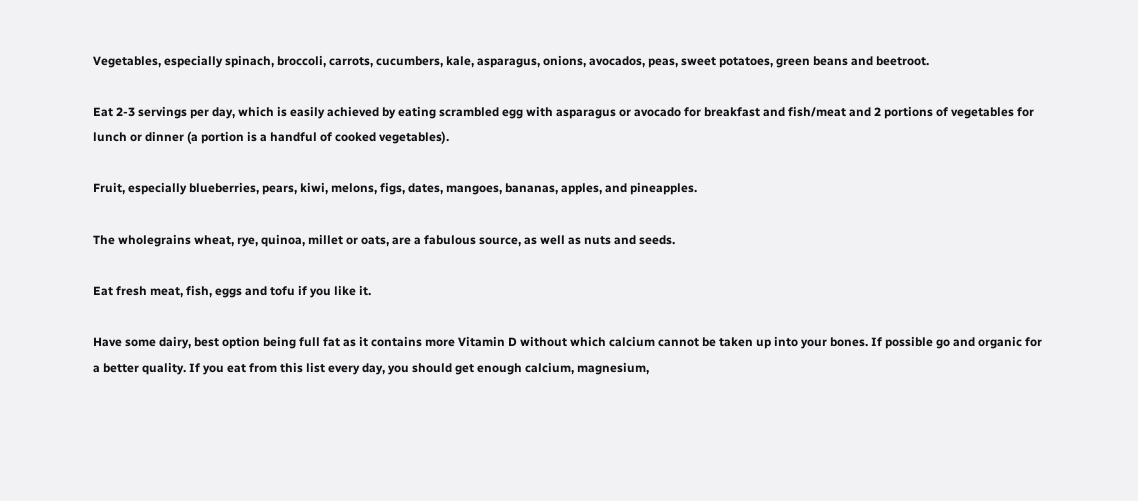Vegetables, especially spinach, broccoli, carrots, cucumbers, kale, asparagus, onions, avocados, peas, sweet potatoes, green beans and beetroot.

Eat 2-3 servings per day, which is easily achieved by eating scrambled egg with asparagus or avocado for breakfast and fish/meat and 2 portions of vegetables for lunch or dinner (a portion is a handful of cooked vegetables).

Fruit, especially blueberries, pears, kiwi, melons, figs, dates, mangoes, bananas, apples, and pineapples.

The wholegrains wheat, rye, quinoa, millet or oats, are a fabulous source, as well as nuts and seeds.

Eat fresh meat, fish, eggs and tofu if you like it.

Have some dairy, best option being full fat as it contains more Vitamin D without which calcium cannot be taken up into your bones. If possible go and organic for a better quality. If you eat from this list every day, you should get enough calcium, magnesium,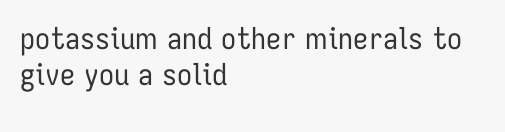potassium and other minerals to give you a solid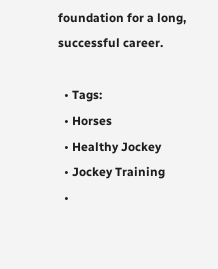foundation for a long, successful career.

  • Tags:
  • Horses
  • Healthy Jockey
  • Jockey Training
  •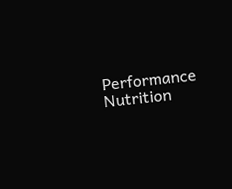Performance Nutrition